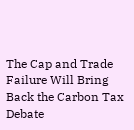The Cap and Trade Failure Will Bring Back the Carbon Tax Debate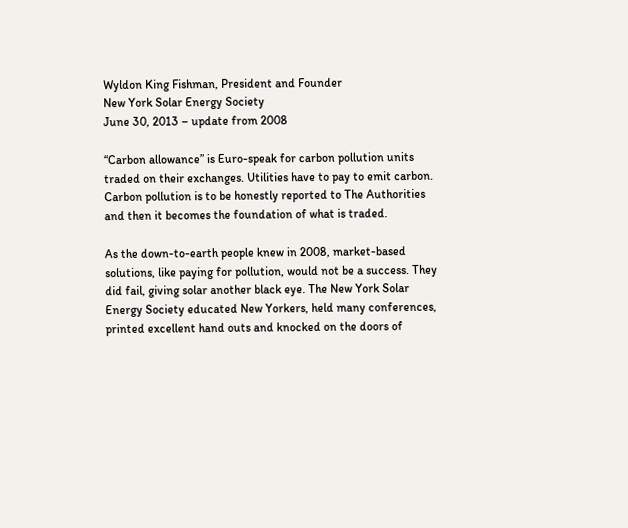Wyldon King Fishman, President and Founder
New York Solar Energy Society
June 30, 2013 – update from 2008

“Carbon allowance” is Euro-speak for carbon pollution units traded on their exchanges. Utilities have to pay to emit carbon. Carbon pollution is to be honestly reported to The Authorities and then it becomes the foundation of what is traded.

As the down-to-earth people knew in 2008, market-based solutions, like paying for pollution, would not be a success. They did fail, giving solar another black eye. The New York Solar Energy Society educated New Yorkers, held many conferences, printed excellent hand outs and knocked on the doors of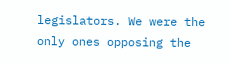legislators. We were the only ones opposing the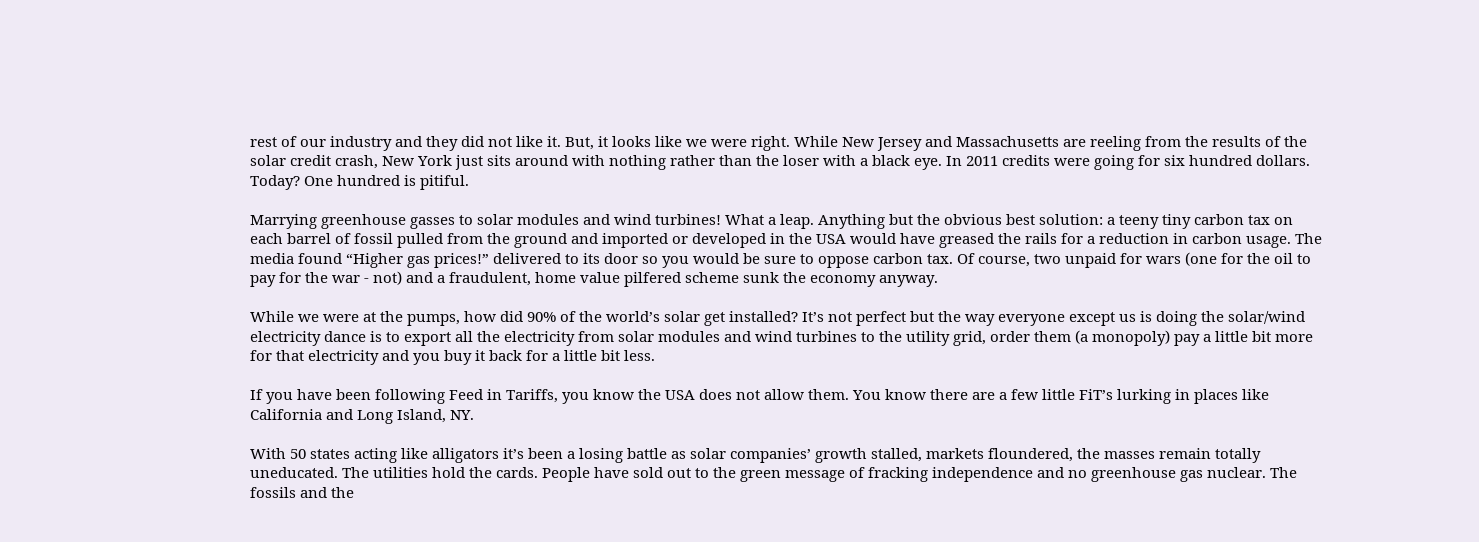rest of our industry and they did not like it. But, it looks like we were right. While New Jersey and Massachusetts are reeling from the results of the solar credit crash, New York just sits around with nothing rather than the loser with a black eye. In 2011 credits were going for six hundred dollars. Today? One hundred is pitiful.

Marrying greenhouse gasses to solar modules and wind turbines! What a leap. Anything but the obvious best solution: a teeny tiny carbon tax on each barrel of fossil pulled from the ground and imported or developed in the USA would have greased the rails for a reduction in carbon usage. The media found “Higher gas prices!” delivered to its door so you would be sure to oppose carbon tax. Of course, two unpaid for wars (one for the oil to pay for the war - not) and a fraudulent, home value pilfered scheme sunk the economy anyway.

While we were at the pumps, how did 90% of the world’s solar get installed? It’s not perfect but the way everyone except us is doing the solar/wind electricity dance is to export all the electricity from solar modules and wind turbines to the utility grid, order them (a monopoly) pay a little bit more for that electricity and you buy it back for a little bit less.

If you have been following Feed in Tariffs, you know the USA does not allow them. You know there are a few little FiT’s lurking in places like California and Long Island, NY.

With 50 states acting like alligators it’s been a losing battle as solar companies’ growth stalled, markets floundered, the masses remain totally uneducated. The utilities hold the cards. People have sold out to the green message of fracking independence and no greenhouse gas nuclear. The fossils and the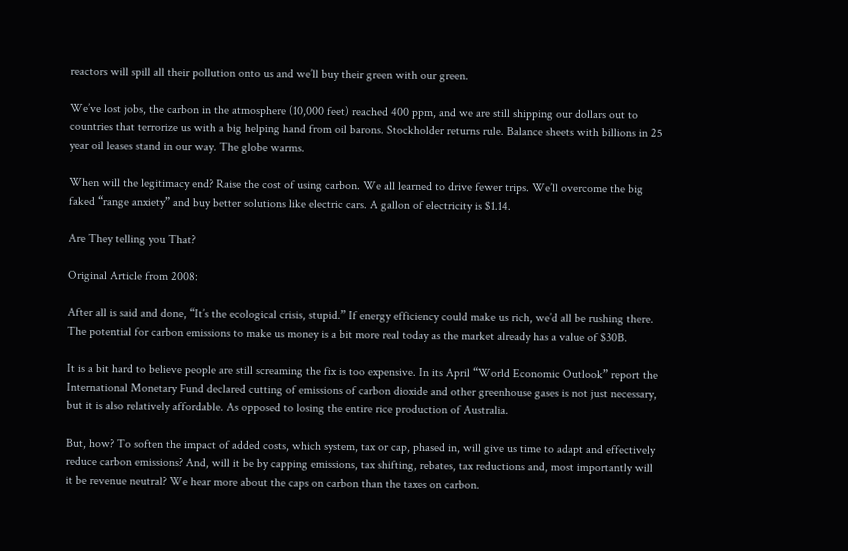reactors will spill all their pollution onto us and we’ll buy their green with our green.

We’ve lost jobs, the carbon in the atmosphere (10,000 feet) reached 400 ppm, and we are still shipping our dollars out to countries that terrorize us with a big helping hand from oil barons. Stockholder returns rule. Balance sheets with billions in 25 year oil leases stand in our way. The globe warms.

When will the legitimacy end? Raise the cost of using carbon. We all learned to drive fewer trips. We’ll overcome the big faked “range anxiety” and buy better solutions like electric cars. A gallon of electricity is $1.14.

Are They telling you That?

Original Article from 2008:

After all is said and done, “It’s the ecological crisis, stupid.” If energy efficiency could make us rich, we’d all be rushing there. The potential for carbon emissions to make us money is a bit more real today as the market already has a value of $30B.

It is a bit hard to believe people are still screaming the fix is too expensive. In its April “World Economic Outlook” report the International Monetary Fund declared cutting of emissions of carbon dioxide and other greenhouse gases is not just necessary, but it is also relatively affordable. As opposed to losing the entire rice production of Australia.

But, how? To soften the impact of added costs, which system, tax or cap, phased in, will give us time to adapt and effectively reduce carbon emissions? And, will it be by capping emissions, tax shifting, rebates, tax reductions and, most importantly will it be revenue neutral? We hear more about the caps on carbon than the taxes on carbon.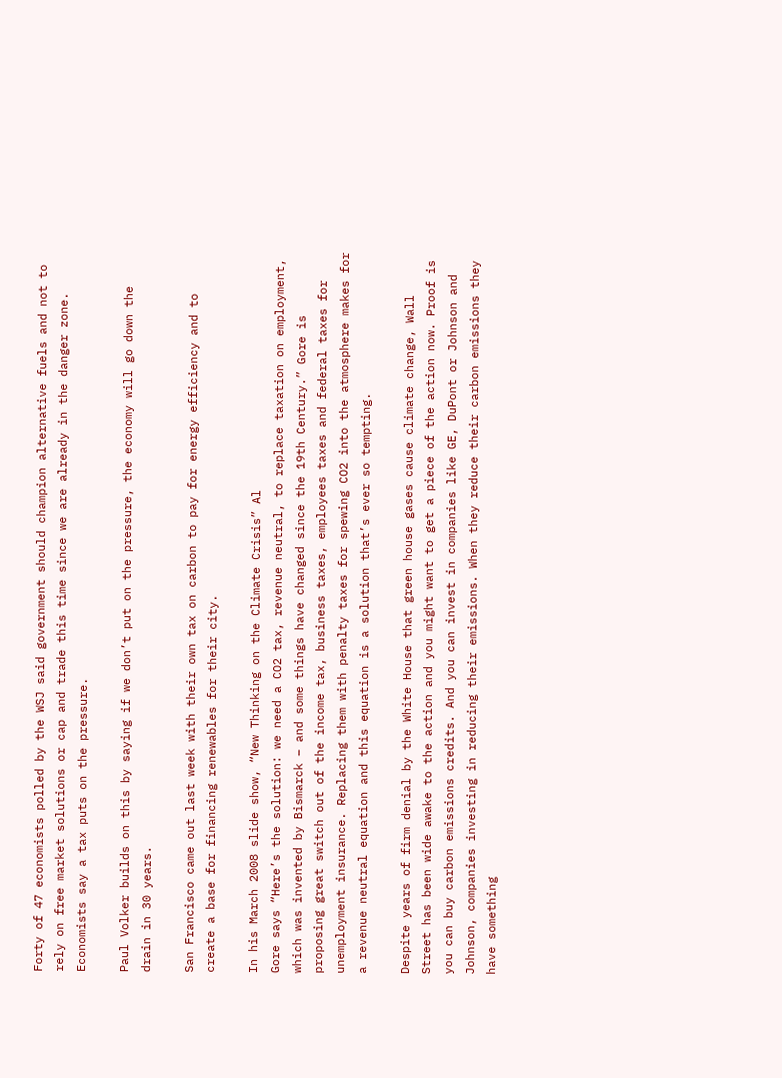Forty of 47 economists polled by the WSJ said government should champion alternative fuels and not to rely on free market solutions or cap and trade this time since we are already in the danger zone. Economists say a tax puts on the pressure.

Paul Volker builds on this by saying if we don’t put on the pressure, the economy will go down the drain in 30 years.

San Francisco came out last week with their own tax on carbon to pay for energy efficiency and to create a base for financing renewables for their city.

In his March 2008 slide show, “New Thinking on the Climate Crisis” Al
Gore says “Here’s the solution: we need a CO2 tax, revenue neutral, to replace taxation on employment, which was invented by Bismarck – and some things have changed since the 19th Century.” Gore is proposing great switch out of the income tax, business taxes, employees taxes and federal taxes for unemployment insurance. Replacing them with penalty taxes for spewing CO2 into the atmosphere makes for a revenue neutral equation and this equation is a solution that’s ever so tempting.

Despite years of firm denial by the White House that green house gases cause climate change, Wall Street has been wide awake to the action and you might want to get a piece of the action now. Proof is you can buy carbon emissions credits. And you can invest in companies like GE, DuPont or Johnson and Johnson, companies investing in reducing their emissions. When they reduce their carbon emissions they have something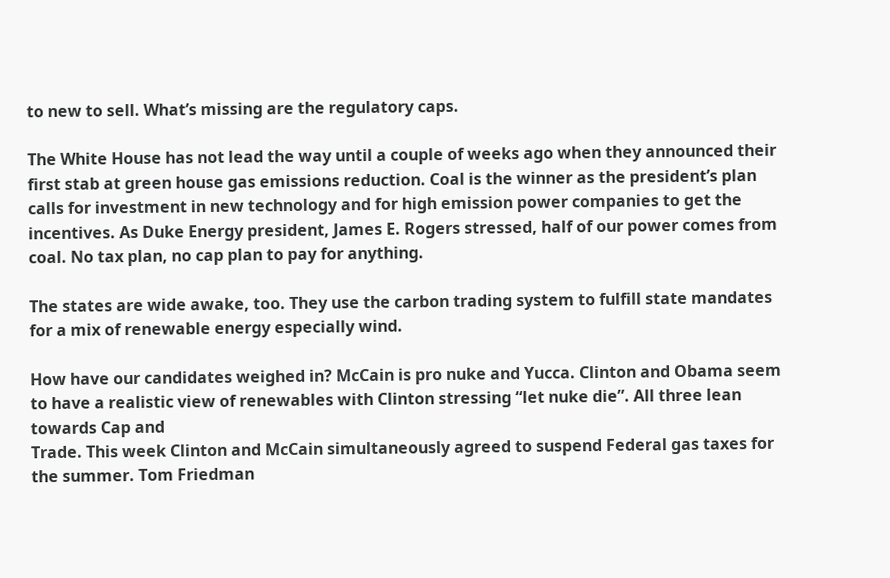to new to sell. What’s missing are the regulatory caps.

The White House has not lead the way until a couple of weeks ago when they announced their first stab at green house gas emissions reduction. Coal is the winner as the president’s plan calls for investment in new technology and for high emission power companies to get the incentives. As Duke Energy president, James E. Rogers stressed, half of our power comes from coal. No tax plan, no cap plan to pay for anything.

The states are wide awake, too. They use the carbon trading system to fulfill state mandates for a mix of renewable energy especially wind.

How have our candidates weighed in? McCain is pro nuke and Yucca. Clinton and Obama seem to have a realistic view of renewables with Clinton stressing “let nuke die”. All three lean towards Cap and
Trade. This week Clinton and McCain simultaneously agreed to suspend Federal gas taxes for the summer. Tom Friedman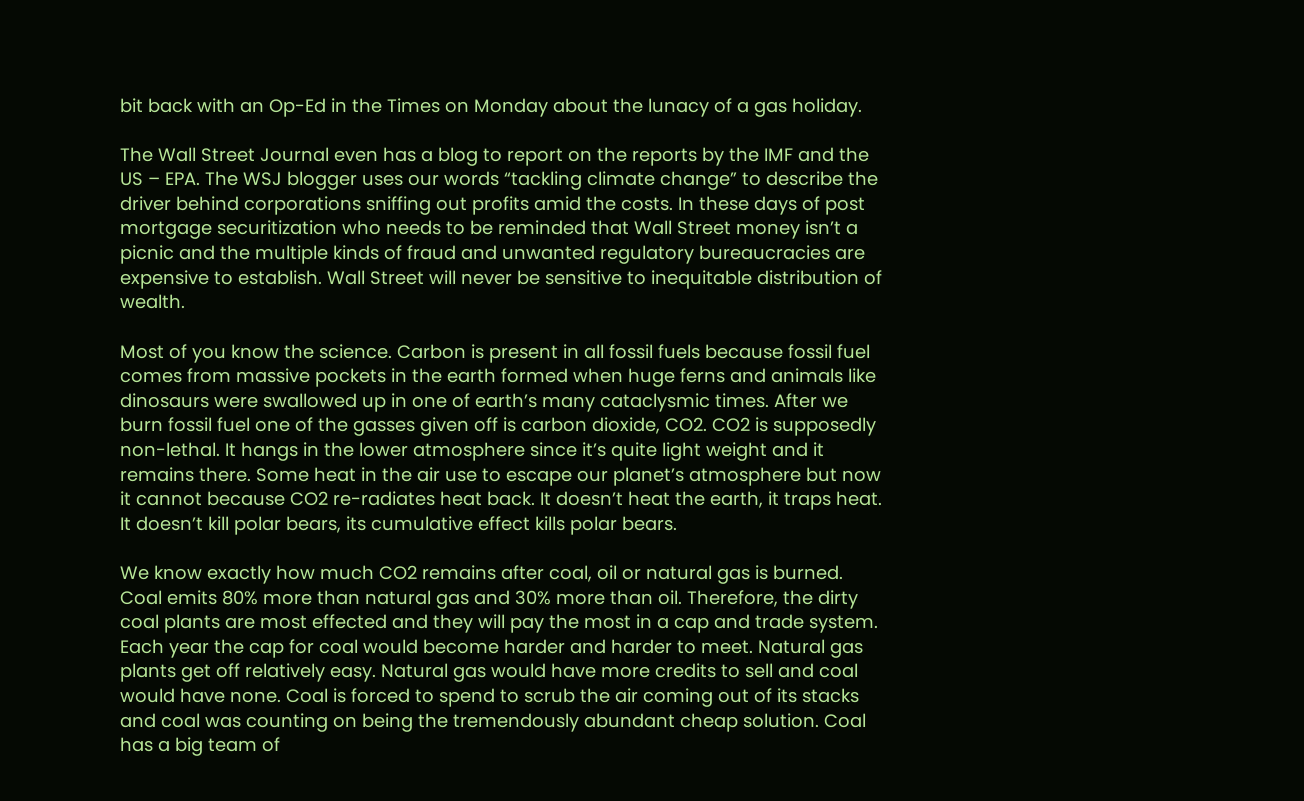bit back with an Op-Ed in the Times on Monday about the lunacy of a gas holiday.

The Wall Street Journal even has a blog to report on the reports by the IMF and the US – EPA. The WSJ blogger uses our words “tackling climate change” to describe the driver behind corporations sniffing out profits amid the costs. In these days of post mortgage securitization who needs to be reminded that Wall Street money isn’t a picnic and the multiple kinds of fraud and unwanted regulatory bureaucracies are expensive to establish. Wall Street will never be sensitive to inequitable distribution of wealth.

Most of you know the science. Carbon is present in all fossil fuels because fossil fuel comes from massive pockets in the earth formed when huge ferns and animals like dinosaurs were swallowed up in one of earth’s many cataclysmic times. After we burn fossil fuel one of the gasses given off is carbon dioxide, CO2. CO2 is supposedly non-lethal. It hangs in the lower atmosphere since it’s quite light weight and it remains there. Some heat in the air use to escape our planet’s atmosphere but now it cannot because CO2 re-radiates heat back. It doesn’t heat the earth, it traps heat. It doesn’t kill polar bears, its cumulative effect kills polar bears.

We know exactly how much CO2 remains after coal, oil or natural gas is burned. Coal emits 80% more than natural gas and 30% more than oil. Therefore, the dirty coal plants are most effected and they will pay the most in a cap and trade system. Each year the cap for coal would become harder and harder to meet. Natural gas plants get off relatively easy. Natural gas would have more credits to sell and coal would have none. Coal is forced to spend to scrub the air coming out of its stacks and coal was counting on being the tremendously abundant cheap solution. Coal has a big team of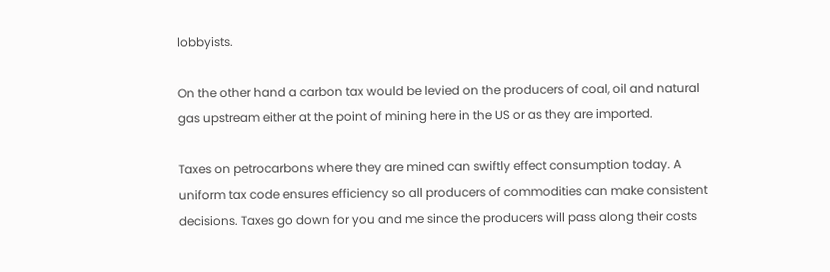lobbyists.

On the other hand a carbon tax would be levied on the producers of coal, oil and natural gas upstream either at the point of mining here in the US or as they are imported.

Taxes on petrocarbons where they are mined can swiftly effect consumption today. A uniform tax code ensures efficiency so all producers of commodities can make consistent decisions. Taxes go down for you and me since the producers will pass along their costs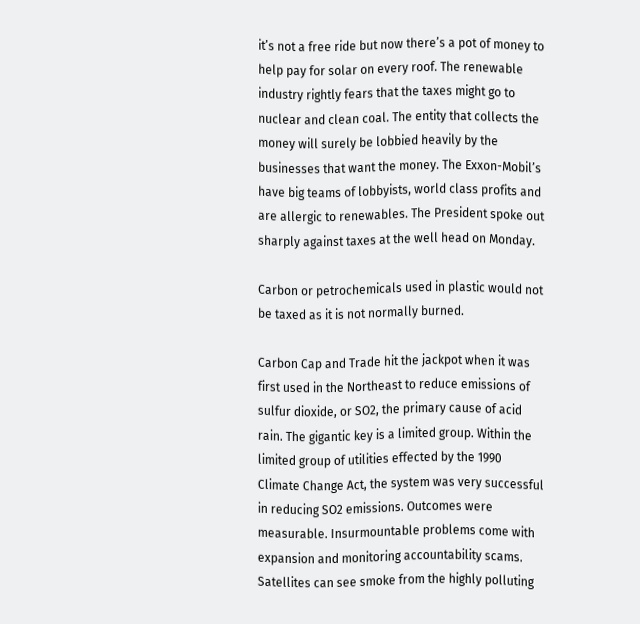it’s not a free ride but now there’s a pot of money to help pay for solar on every roof. The renewable industry rightly fears that the taxes might go to nuclear and clean coal. The entity that collects the money will surely be lobbied heavily by the businesses that want the money. The Exxon-Mobil’s have big teams of lobbyists, world class profits and are allergic to renewables. The President spoke out sharply against taxes at the well head on Monday.

Carbon or petrochemicals used in plastic would not be taxed as it is not normally burned.

Carbon Cap and Trade hit the jackpot when it was first used in the Northeast to reduce emissions of sulfur dioxide, or SO2, the primary cause of acid rain. The gigantic key is a limited group. Within the limited group of utilities effected by the 1990 Climate Change Act, the system was very successful in reducing SO2 emissions. Outcomes were measurable. Insurmountable problems come with expansion and monitoring accountability scams. Satellites can see smoke from the highly polluting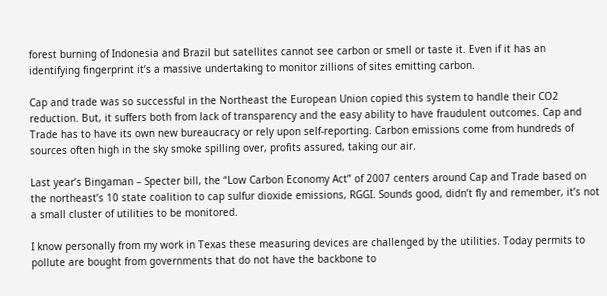forest burning of Indonesia and Brazil but satellites cannot see carbon or smell or taste it. Even if it has an identifying fingerprint it’s a massive undertaking to monitor zillions of sites emitting carbon.

Cap and trade was so successful in the Northeast the European Union copied this system to handle their CO2 reduction. But, it suffers both from lack of transparency and the easy ability to have fraudulent outcomes. Cap and Trade has to have its own new bureaucracy or rely upon self-reporting. Carbon emissions come from hundreds of sources often high in the sky smoke spilling over, profits assured, taking our air.

Last year’s Bingaman – Specter bill, the “Low Carbon Economy Act” of 2007 centers around Cap and Trade based on the northeast’s 10 state coalition to cap sulfur dioxide emissions, RGGI. Sounds good, didn’t fly and remember, it’s not a small cluster of utilities to be monitored.

I know personally from my work in Texas these measuring devices are challenged by the utilities. Today permits to pollute are bought from governments that do not have the backbone to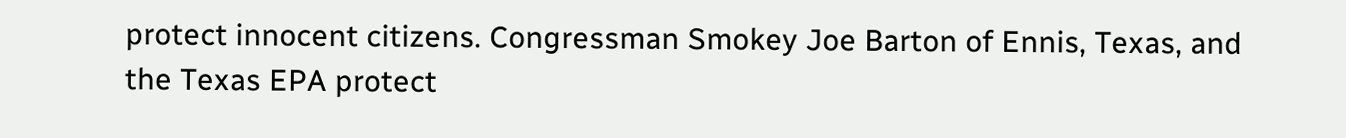protect innocent citizens. Congressman Smokey Joe Barton of Ennis, Texas, and the Texas EPA protect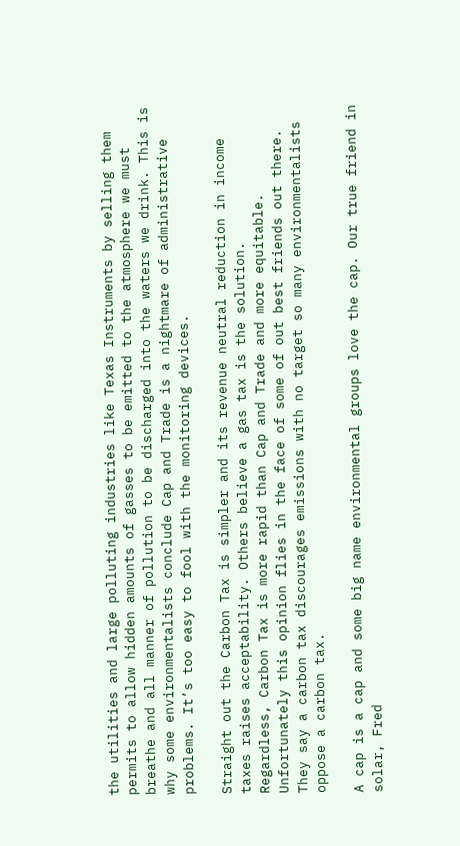the utilities and large polluting industries like Texas Instruments by selling them permits to allow hidden amounts of gasses to be emitted to the atmosphere we must breathe and all manner of pollution to be discharged into the waters we drink. This is why some environmentalists conclude Cap and Trade is a nightmare of administrative problems. It’s too easy to fool with the monitoring devices.

Straight out the Carbon Tax is simpler and its revenue neutral reduction in income taxes raises acceptability. Others believe a gas tax is the solution.
Regardless, Carbon Tax is more rapid than Cap and Trade and more equitable. Unfortunately this opinion flies in the face of some of out best friends out there. They say a carbon tax discourages emissions with no target so many environmentalists oppose a carbon tax.

A cap is a cap and some big name environmental groups love the cap. Our true friend in solar, Fred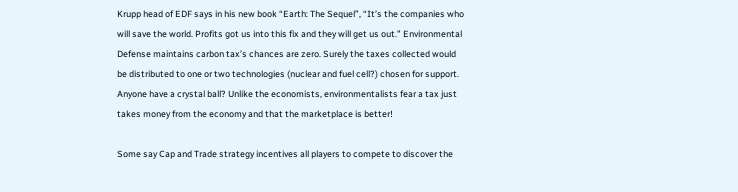Krupp head of EDF says in his new book “Earth: The Sequel”, “It’s the companies who will save the world. Profits got us into this fix and they will get us out.” Environmental Defense maintains carbon tax’s chances are zero. Surely the taxes collected would be distributed to one or two technologies (nuclear and fuel cell?) chosen for support. Anyone have a crystal ball? Unlike the economists, environmentalists fear a tax just takes money from the economy and that the marketplace is better!

Some say Cap and Trade strategy incentives all players to compete to discover the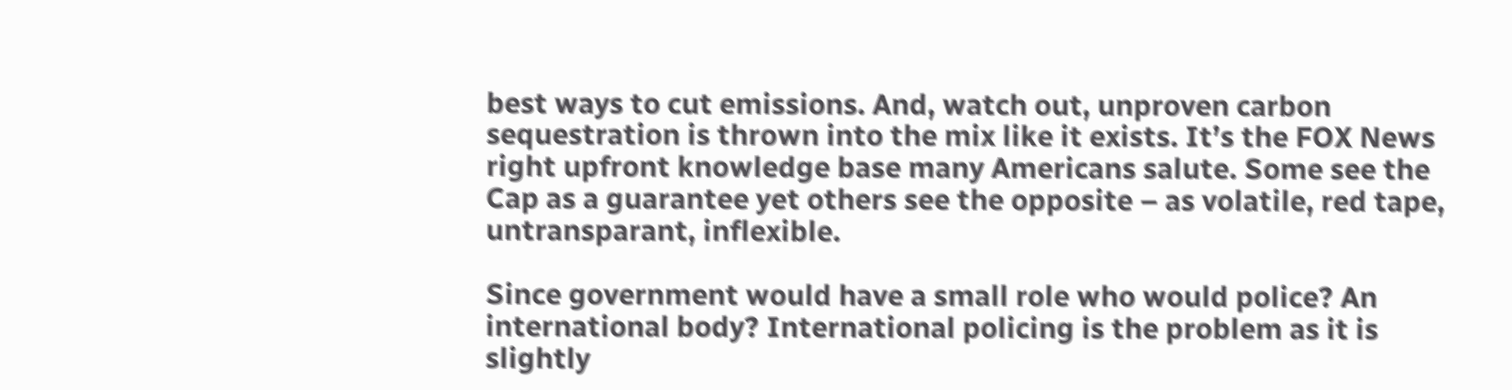best ways to cut emissions. And, watch out, unproven carbon sequestration is thrown into the mix like it exists. It’s the FOX News right upfront knowledge base many Americans salute. Some see the Cap as a guarantee yet others see the opposite – as volatile, red tape, untransparant, inflexible.

Since government would have a small role who would police? An international body? International policing is the problem as it is slightly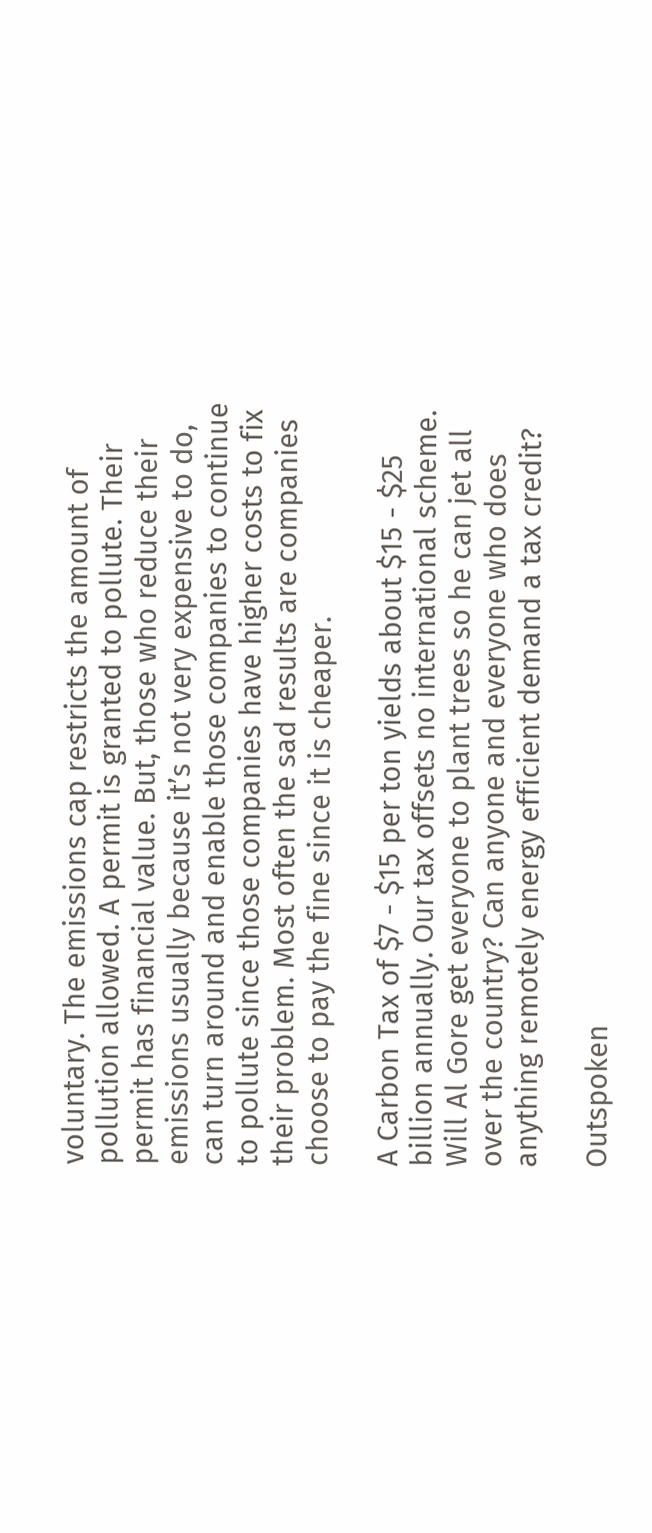voluntary. The emissions cap restricts the amount of pollution allowed. A permit is granted to pollute. Their permit has financial value. But, those who reduce their emissions usually because it’s not very expensive to do, can turn around and enable those companies to continue to pollute since those companies have higher costs to fix their problem. Most often the sad results are companies choose to pay the fine since it is cheaper.

A Carbon Tax of $7 - $15 per ton yields about $15 - $25 billion annually. Our tax offsets no international scheme. Will Al Gore get everyone to plant trees so he can jet all over the country? Can anyone and everyone who does anything remotely energy efficient demand a tax credit?

Outspoken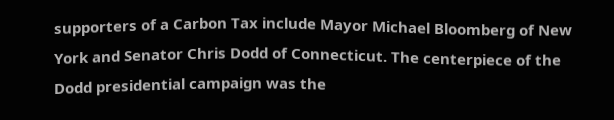supporters of a Carbon Tax include Mayor Michael Bloomberg of New York and Senator Chris Dodd of Connecticut. The centerpiece of the Dodd presidential campaign was the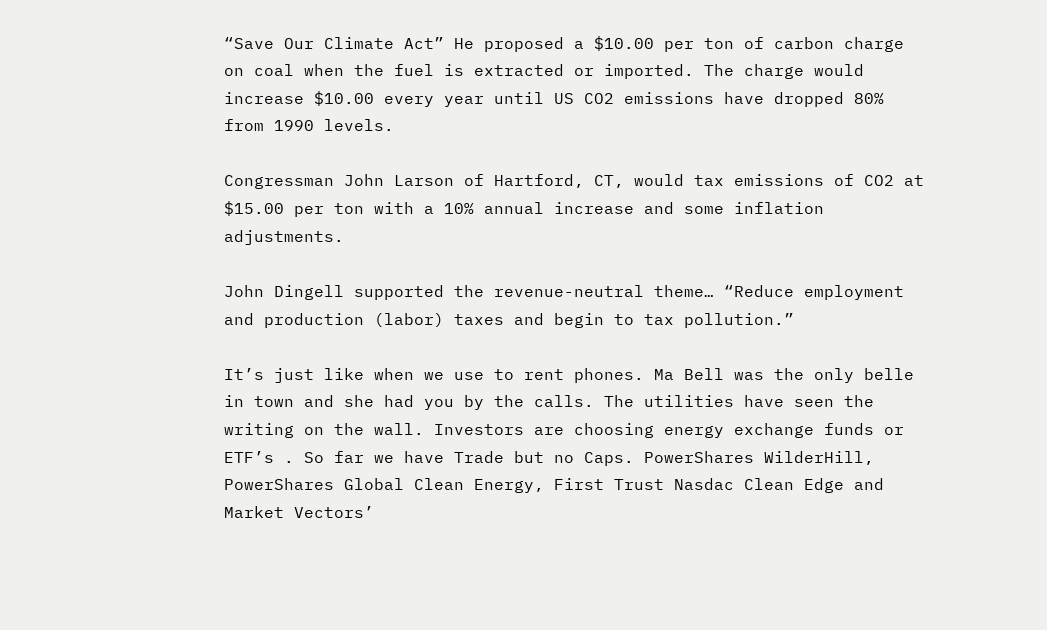“Save Our Climate Act” He proposed a $10.00 per ton of carbon charge on coal when the fuel is extracted or imported. The charge would increase $10.00 every year until US CO2 emissions have dropped 80% from 1990 levels.

Congressman John Larson of Hartford, CT, would tax emissions of CO2 at $15.00 per ton with a 10% annual increase and some inflation adjustments.

John Dingell supported the revenue-neutral theme… “Reduce employment and production (labor) taxes and begin to tax pollution.”

It’s just like when we use to rent phones. Ma Bell was the only belle in town and she had you by the calls. The utilities have seen the writing on the wall. Investors are choosing energy exchange funds or ETF’s . So far we have Trade but no Caps. PowerShares WilderHill, PowerShares Global Clean Energy, First Trust Nasdac Clean Edge and Market Vectors’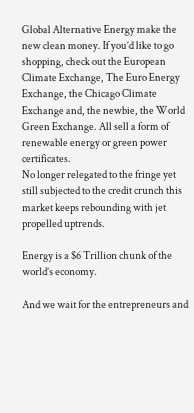Global Alternative Energy make the new clean money. If you’d like to go shopping, check out the European Climate Exchange, The Euro Energy Exchange, the Chicago Climate Exchange and, the newbie, the World Green Exchange. All sell a form of renewable energy or green power certificates.
No longer relegated to the fringe yet still subjected to the credit crunch this market keeps rebounding with jet propelled uptrends.

Energy is a $6 Trillion chunk of the world’s economy.

And we wait for the entrepreneurs and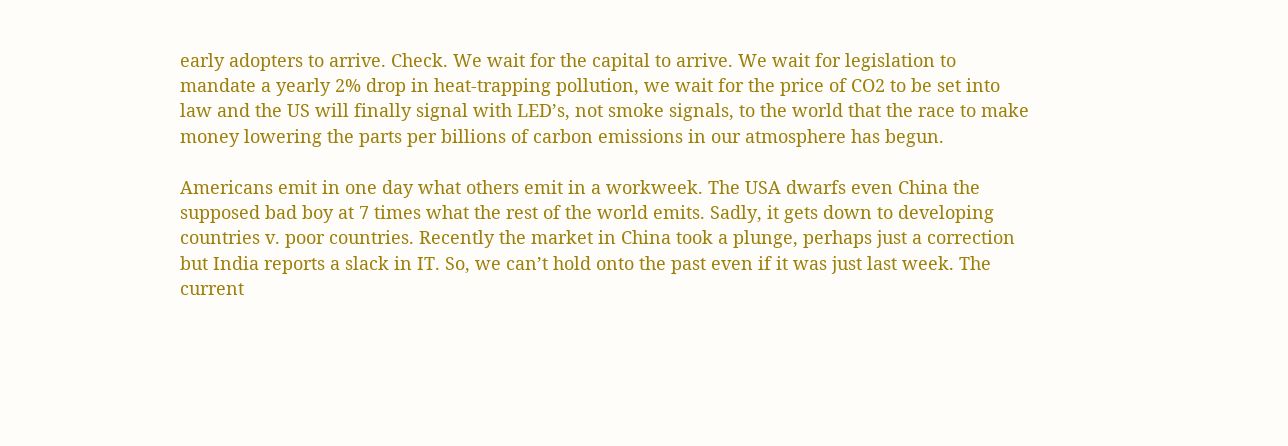early adopters to arrive. Check. We wait for the capital to arrive. We wait for legislation to mandate a yearly 2% drop in heat-trapping pollution, we wait for the price of CO2 to be set into law and the US will finally signal with LED’s, not smoke signals, to the world that the race to make money lowering the parts per billions of carbon emissions in our atmosphere has begun.

Americans emit in one day what others emit in a workweek. The USA dwarfs even China the supposed bad boy at 7 times what the rest of the world emits. Sadly, it gets down to developing countries v. poor countries. Recently the market in China took a plunge, perhaps just a correction but India reports a slack in IT. So, we can’t hold onto the past even if it was just last week. The current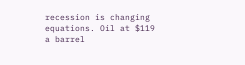recession is changing equations. Oil at $119 a barrel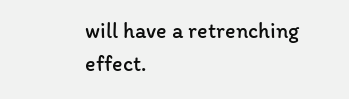will have a retrenching effect.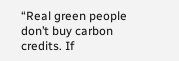“Real green people don’t buy carbon credits. If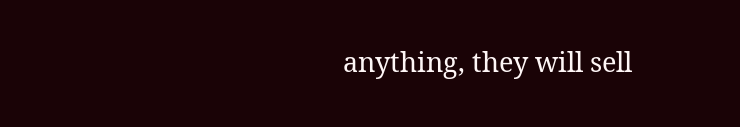anything, they will sell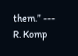them.” --- R. Komp